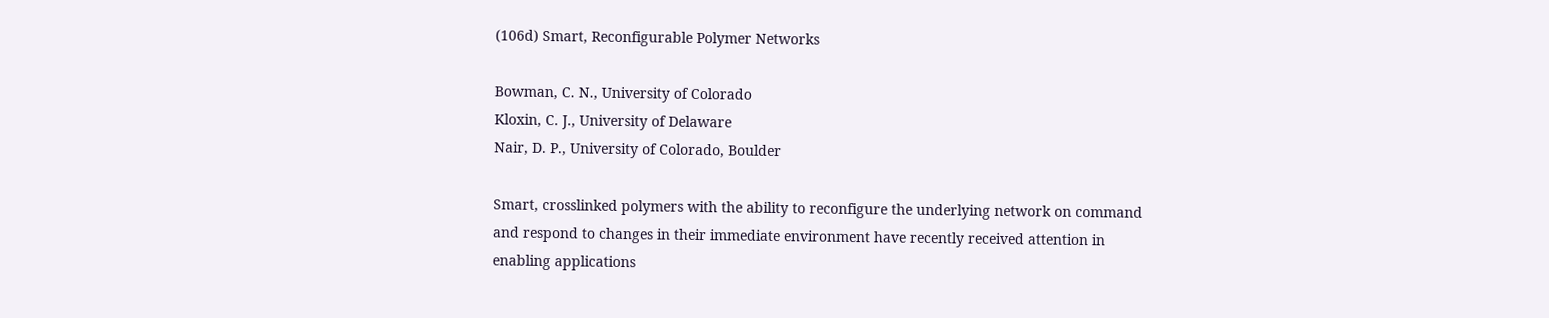(106d) Smart, Reconfigurable Polymer Networks

Bowman, C. N., University of Colorado
Kloxin, C. J., University of Delaware
Nair, D. P., University of Colorado, Boulder

Smart, crosslinked polymers with the ability to reconfigure the underlying network on command and respond to changes in their immediate environment have recently received attention in enabling applications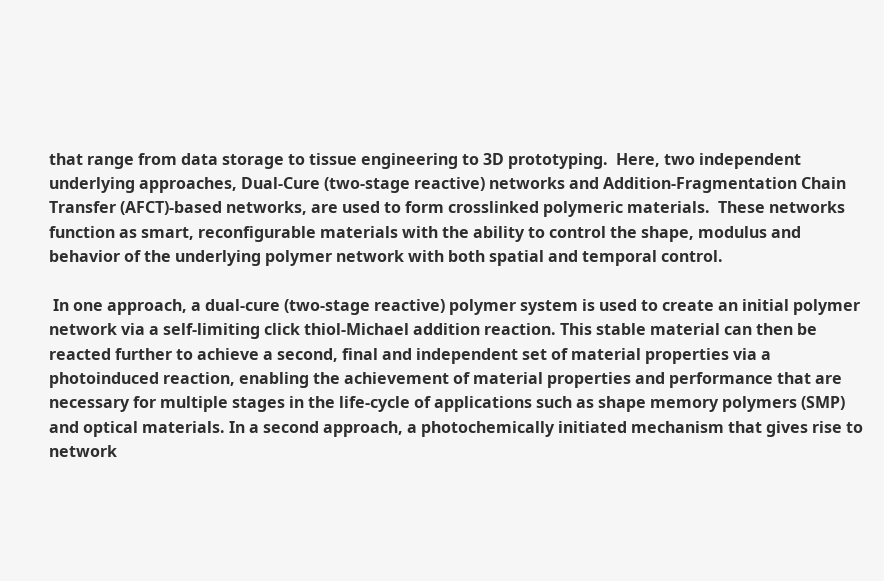that range from data storage to tissue engineering to 3D prototyping.  Here, two independent underlying approaches, Dual-Cure (two-stage reactive) networks and Addition-Fragmentation Chain Transfer (AFCT)-based networks, are used to form crosslinked polymeric materials.  These networks function as smart, reconfigurable materials with the ability to control the shape, modulus and behavior of the underlying polymer network with both spatial and temporal control.

 In one approach, a dual-cure (two-stage reactive) polymer system is used to create an initial polymer network via a self-limiting click thiol-Michael addition reaction. This stable material can then be reacted further to achieve a second, final and independent set of material properties via a photoinduced reaction, enabling the achievement of material properties and performance that are necessary for multiple stages in the life-cycle of applications such as shape memory polymers (SMP) and optical materials. In a second approach, a photochemically initiated mechanism that gives rise to network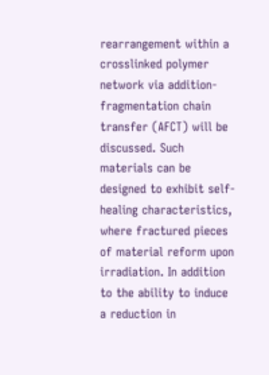rearrangement within a crosslinked polymer network via addition-fragmentation chain transfer (AFCT) will be discussed. Such materials can be designed to exhibit self-healing characteristics, where fractured pieces of material reform upon irradiation. In addition to the ability to induce a reduction in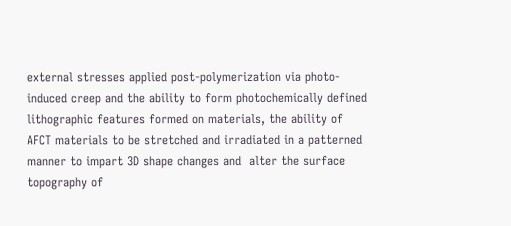external stresses applied post-polymerization via photo-induced creep and the ability to form photochemically defined lithographic features formed on materials, the ability of AFCT materials to be stretched and irradiated in a patterned manner to impart 3D shape changes and  alter the surface topography of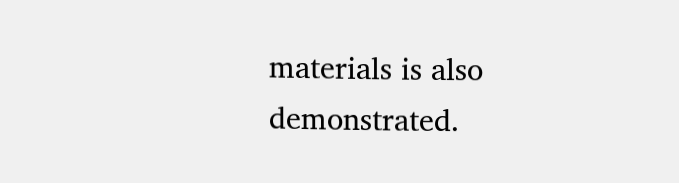materials is also demonstrated.